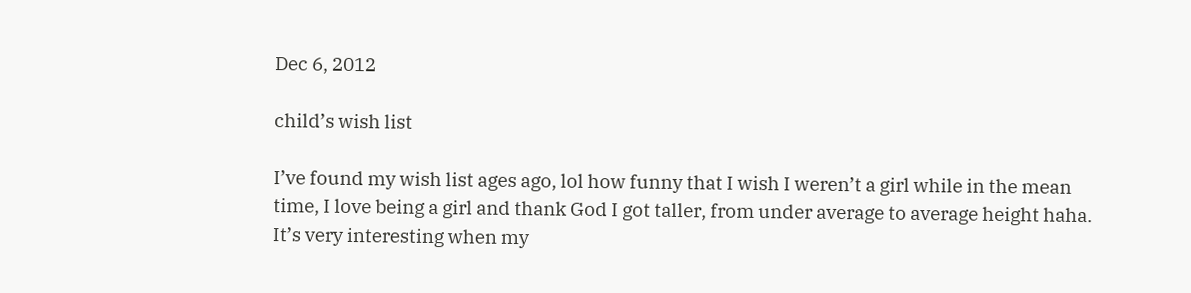Dec 6, 2012

child’s wish list

I’ve found my wish list ages ago, lol how funny that I wish I weren’t a girl while in the mean time, I love being a girl and thank God I got taller, from under average to average height haha. It’s very interesting when my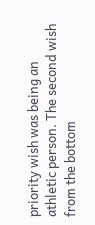priority wish was being an athletic person. The second wish from the bottom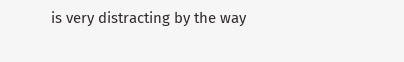is very distracting by the way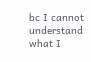bc I cannot understand what I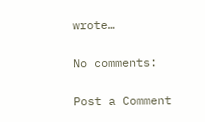wrote…

No comments:

Post a Comment